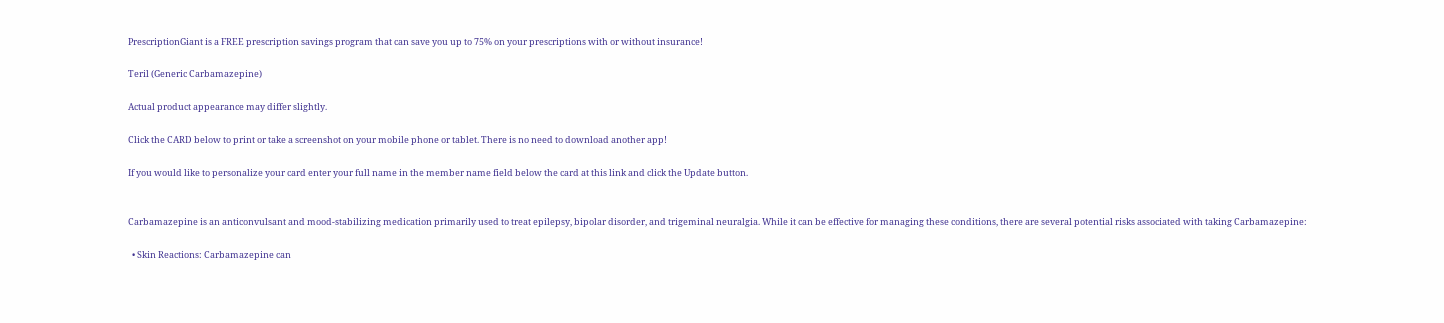PrescriptionGiant is a FREE prescription savings program that can save you up to 75% on your prescriptions with or without insurance!

Teril (Generic Carbamazepine)

Actual product appearance may differ slightly.

Click the CARD below to print or take a screenshot on your mobile phone or tablet. There is no need to download another app!

If you would like to personalize your card enter your full name in the member name field below the card at this link and click the Update button.


Carbamazepine is an anticonvulsant and mood-stabilizing medication primarily used to treat epilepsy, bipolar disorder, and trigeminal neuralgia. While it can be effective for managing these conditions, there are several potential risks associated with taking Carbamazepine:

  • Skin Reactions: Carbamazepine can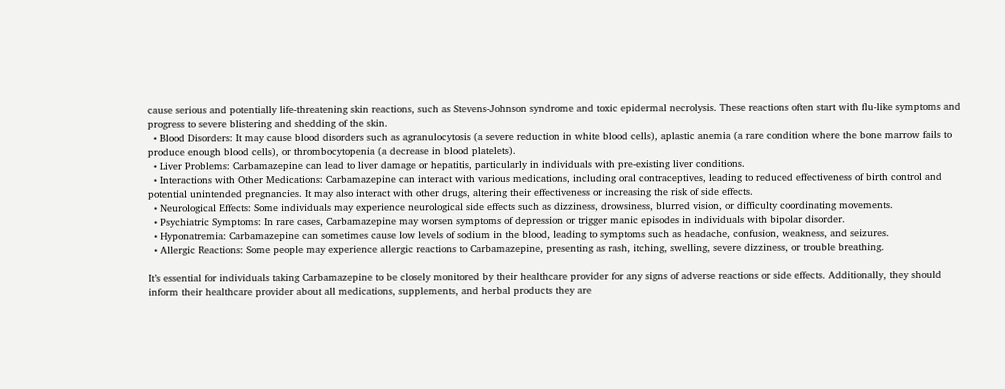cause serious and potentially life-threatening skin reactions, such as Stevens-Johnson syndrome and toxic epidermal necrolysis. These reactions often start with flu-like symptoms and progress to severe blistering and shedding of the skin.
  • Blood Disorders: It may cause blood disorders such as agranulocytosis (a severe reduction in white blood cells), aplastic anemia (a rare condition where the bone marrow fails to produce enough blood cells), or thrombocytopenia (a decrease in blood platelets).
  • Liver Problems: Carbamazepine can lead to liver damage or hepatitis, particularly in individuals with pre-existing liver conditions.
  • Interactions with Other Medications: Carbamazepine can interact with various medications, including oral contraceptives, leading to reduced effectiveness of birth control and potential unintended pregnancies. It may also interact with other drugs, altering their effectiveness or increasing the risk of side effects.
  • Neurological Effects: Some individuals may experience neurological side effects such as dizziness, drowsiness, blurred vision, or difficulty coordinating movements.
  • Psychiatric Symptoms: In rare cases, Carbamazepine may worsen symptoms of depression or trigger manic episodes in individuals with bipolar disorder.
  • Hyponatremia: Carbamazepine can sometimes cause low levels of sodium in the blood, leading to symptoms such as headache, confusion, weakness, and seizures.
  • Allergic Reactions: Some people may experience allergic reactions to Carbamazepine, presenting as rash, itching, swelling, severe dizziness, or trouble breathing.

It’s essential for individuals taking Carbamazepine to be closely monitored by their healthcare provider for any signs of adverse reactions or side effects. Additionally, they should inform their healthcare provider about all medications, supplements, and herbal products they are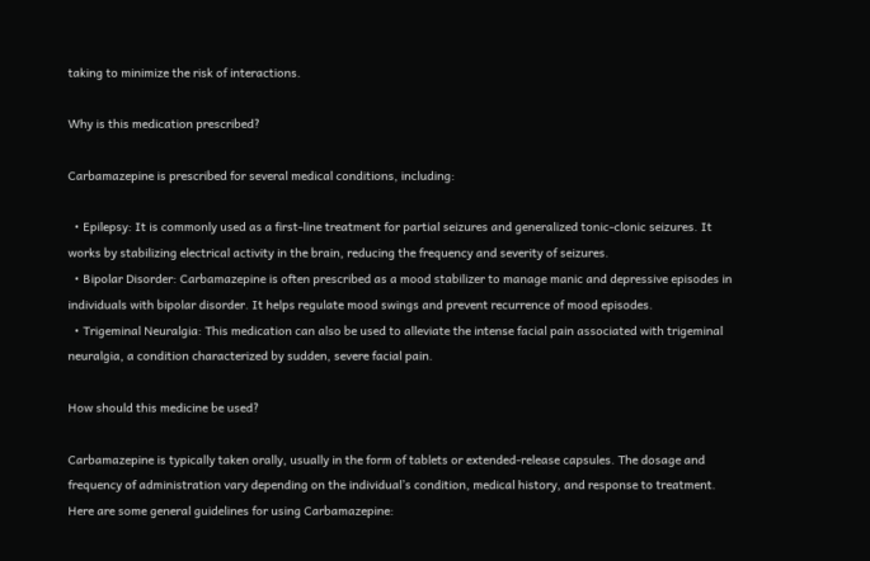taking to minimize the risk of interactions.

Why is this medication prescribed?

Carbamazepine is prescribed for several medical conditions, including:

  • Epilepsy: It is commonly used as a first-line treatment for partial seizures and generalized tonic-clonic seizures. It works by stabilizing electrical activity in the brain, reducing the frequency and severity of seizures.
  • Bipolar Disorder: Carbamazepine is often prescribed as a mood stabilizer to manage manic and depressive episodes in individuals with bipolar disorder. It helps regulate mood swings and prevent recurrence of mood episodes.
  • Trigeminal Neuralgia: This medication can also be used to alleviate the intense facial pain associated with trigeminal neuralgia, a condition characterized by sudden, severe facial pain.

How should this medicine be used?

Carbamazepine is typically taken orally, usually in the form of tablets or extended-release capsules. The dosage and frequency of administration vary depending on the individual’s condition, medical history, and response to treatment. Here are some general guidelines for using Carbamazepine: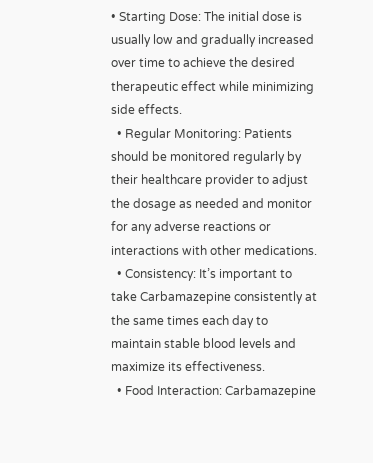• Starting Dose: The initial dose is usually low and gradually increased over time to achieve the desired therapeutic effect while minimizing side effects.
  • Regular Monitoring: Patients should be monitored regularly by their healthcare provider to adjust the dosage as needed and monitor for any adverse reactions or interactions with other medications.
  • Consistency: It’s important to take Carbamazepine consistently at the same times each day to maintain stable blood levels and maximize its effectiveness.
  • Food Interaction: Carbamazepine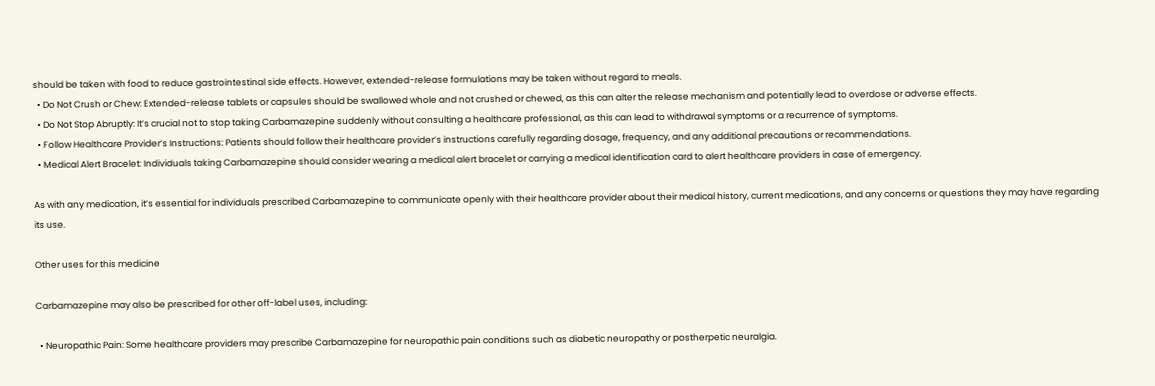should be taken with food to reduce gastrointestinal side effects. However, extended-release formulations may be taken without regard to meals.
  • Do Not Crush or Chew: Extended-release tablets or capsules should be swallowed whole and not crushed or chewed, as this can alter the release mechanism and potentially lead to overdose or adverse effects.
  • Do Not Stop Abruptly: It’s crucial not to stop taking Carbamazepine suddenly without consulting a healthcare professional, as this can lead to withdrawal symptoms or a recurrence of symptoms.
  • Follow Healthcare Provider’s Instructions: Patients should follow their healthcare provider’s instructions carefully regarding dosage, frequency, and any additional precautions or recommendations.
  • Medical Alert Bracelet: Individuals taking Carbamazepine should consider wearing a medical alert bracelet or carrying a medical identification card to alert healthcare providers in case of emergency.

As with any medication, it’s essential for individuals prescribed Carbamazepine to communicate openly with their healthcare provider about their medical history, current medications, and any concerns or questions they may have regarding its use.

Other uses for this medicine

Carbamazepine may also be prescribed for other off-label uses, including:

  • Neuropathic Pain: Some healthcare providers may prescribe Carbamazepine for neuropathic pain conditions such as diabetic neuropathy or postherpetic neuralgia.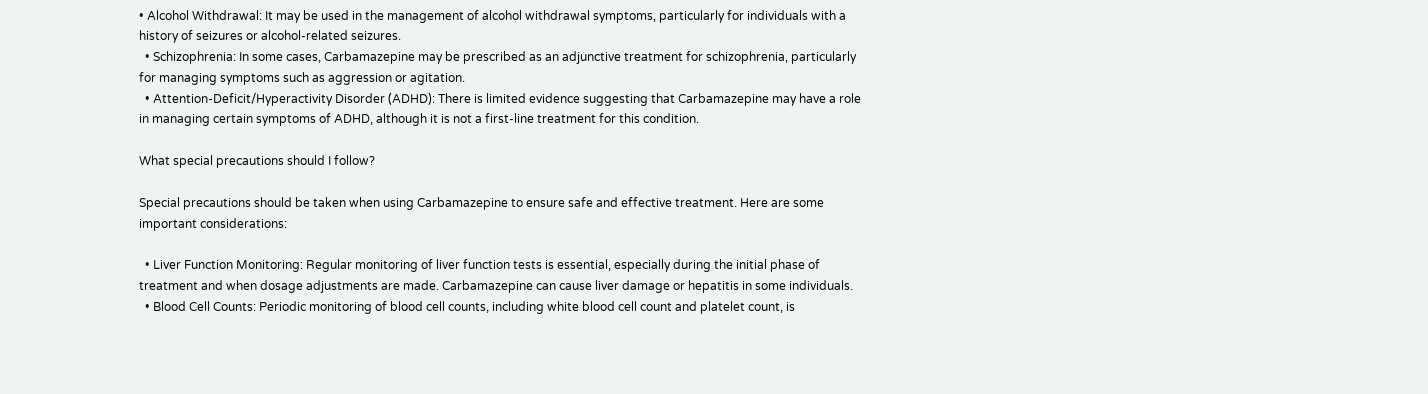• Alcohol Withdrawal: It may be used in the management of alcohol withdrawal symptoms, particularly for individuals with a history of seizures or alcohol-related seizures.
  • Schizophrenia: In some cases, Carbamazepine may be prescribed as an adjunctive treatment for schizophrenia, particularly for managing symptoms such as aggression or agitation.
  • Attention-Deficit/Hyperactivity Disorder (ADHD): There is limited evidence suggesting that Carbamazepine may have a role in managing certain symptoms of ADHD, although it is not a first-line treatment for this condition.

What special precautions should I follow?

Special precautions should be taken when using Carbamazepine to ensure safe and effective treatment. Here are some important considerations:

  • Liver Function Monitoring: Regular monitoring of liver function tests is essential, especially during the initial phase of treatment and when dosage adjustments are made. Carbamazepine can cause liver damage or hepatitis in some individuals.
  • Blood Cell Counts: Periodic monitoring of blood cell counts, including white blood cell count and platelet count, is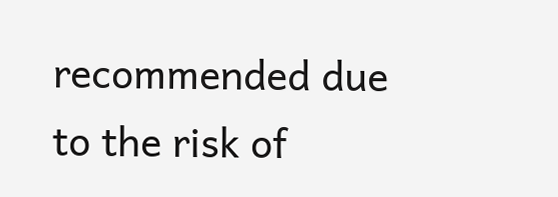recommended due to the risk of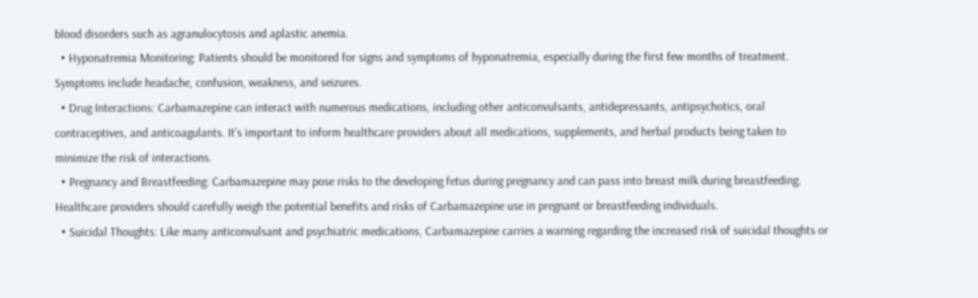blood disorders such as agranulocytosis and aplastic anemia.
  • Hyponatremia Monitoring: Patients should be monitored for signs and symptoms of hyponatremia, especially during the first few months of treatment. Symptoms include headache, confusion, weakness, and seizures.
  • Drug Interactions: Carbamazepine can interact with numerous medications, including other anticonvulsants, antidepressants, antipsychotics, oral contraceptives, and anticoagulants. It’s important to inform healthcare providers about all medications, supplements, and herbal products being taken to minimize the risk of interactions.
  • Pregnancy and Breastfeeding: Carbamazepine may pose risks to the developing fetus during pregnancy and can pass into breast milk during breastfeeding. Healthcare providers should carefully weigh the potential benefits and risks of Carbamazepine use in pregnant or breastfeeding individuals.
  • Suicidal Thoughts: Like many anticonvulsant and psychiatric medications, Carbamazepine carries a warning regarding the increased risk of suicidal thoughts or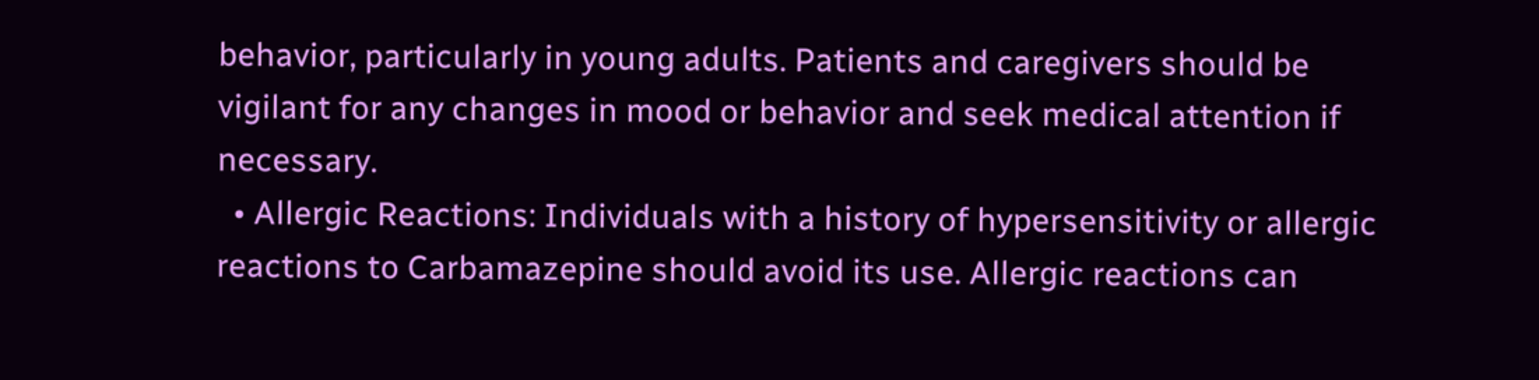behavior, particularly in young adults. Patients and caregivers should be vigilant for any changes in mood or behavior and seek medical attention if necessary.
  • Allergic Reactions: Individuals with a history of hypersensitivity or allergic reactions to Carbamazepine should avoid its use. Allergic reactions can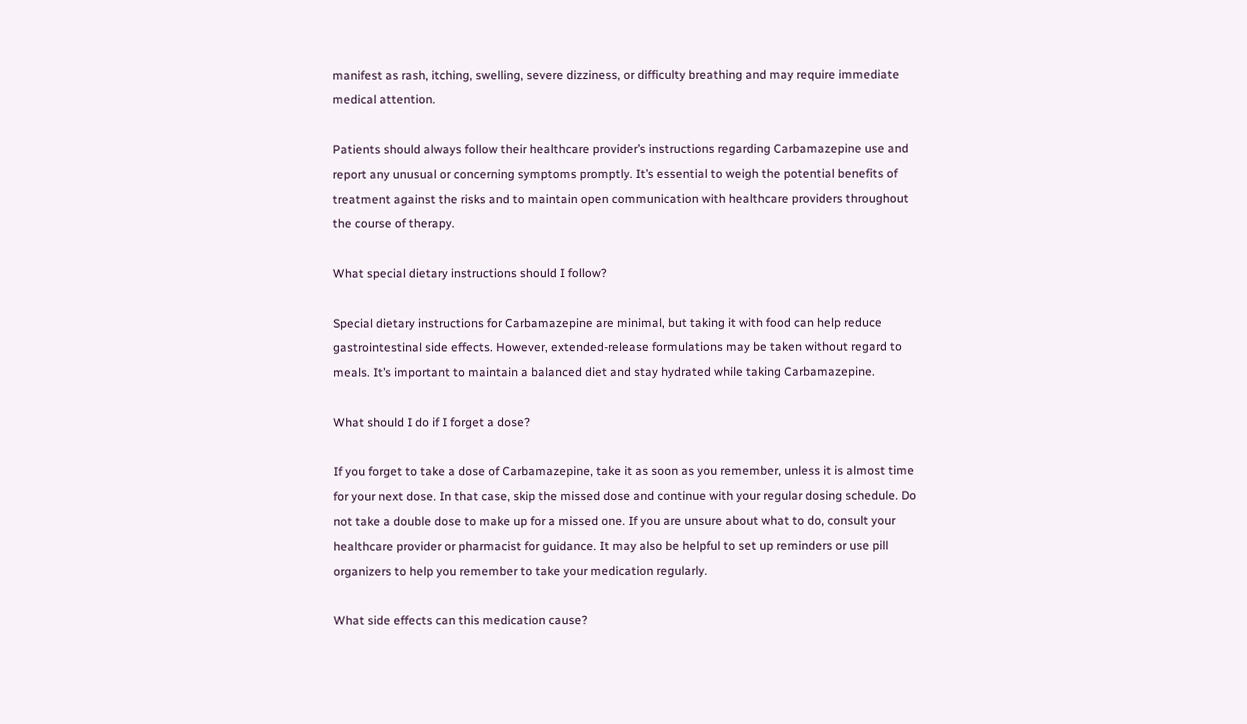manifest as rash, itching, swelling, severe dizziness, or difficulty breathing and may require immediate medical attention.

Patients should always follow their healthcare provider’s instructions regarding Carbamazepine use and report any unusual or concerning symptoms promptly. It’s essential to weigh the potential benefits of treatment against the risks and to maintain open communication with healthcare providers throughout the course of therapy.

What special dietary instructions should I follow?

Special dietary instructions for Carbamazepine are minimal, but taking it with food can help reduce gastrointestinal side effects. However, extended-release formulations may be taken without regard to meals. It’s important to maintain a balanced diet and stay hydrated while taking Carbamazepine.

What should I do if I forget a dose?

If you forget to take a dose of Carbamazepine, take it as soon as you remember, unless it is almost time for your next dose. In that case, skip the missed dose and continue with your regular dosing schedule. Do not take a double dose to make up for a missed one. If you are unsure about what to do, consult your healthcare provider or pharmacist for guidance. It may also be helpful to set up reminders or use pill organizers to help you remember to take your medication regularly.

What side effects can this medication cause?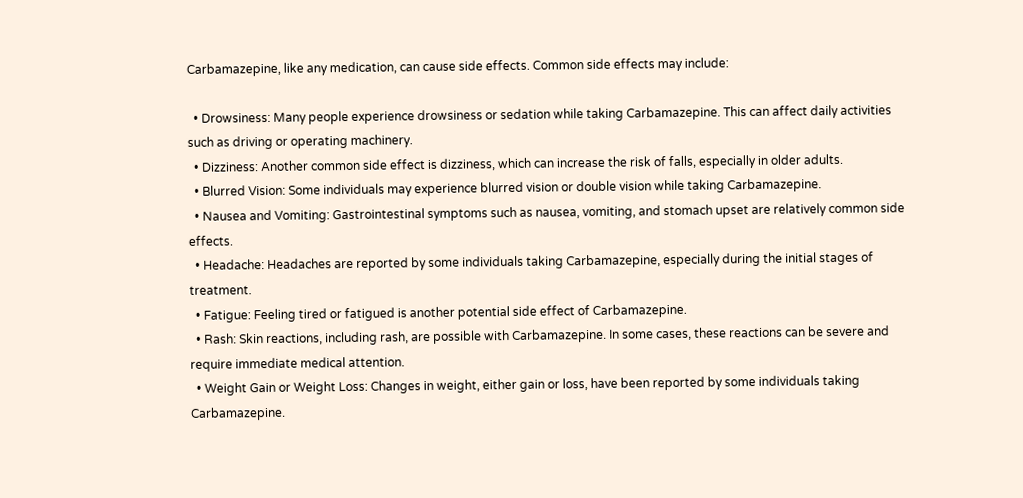Carbamazepine, like any medication, can cause side effects. Common side effects may include:

  • Drowsiness: Many people experience drowsiness or sedation while taking Carbamazepine. This can affect daily activities such as driving or operating machinery.
  • Dizziness: Another common side effect is dizziness, which can increase the risk of falls, especially in older adults.
  • Blurred Vision: Some individuals may experience blurred vision or double vision while taking Carbamazepine.
  • Nausea and Vomiting: Gastrointestinal symptoms such as nausea, vomiting, and stomach upset are relatively common side effects.
  • Headache: Headaches are reported by some individuals taking Carbamazepine, especially during the initial stages of treatment.
  • Fatigue: Feeling tired or fatigued is another potential side effect of Carbamazepine.
  • Rash: Skin reactions, including rash, are possible with Carbamazepine. In some cases, these reactions can be severe and require immediate medical attention.
  • Weight Gain or Weight Loss: Changes in weight, either gain or loss, have been reported by some individuals taking Carbamazepine.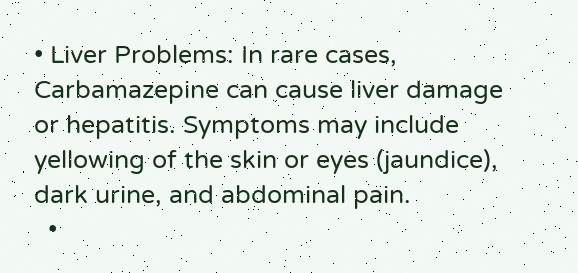• Liver Problems: In rare cases, Carbamazepine can cause liver damage or hepatitis. Symptoms may include yellowing of the skin or eyes (jaundice), dark urine, and abdominal pain.
  •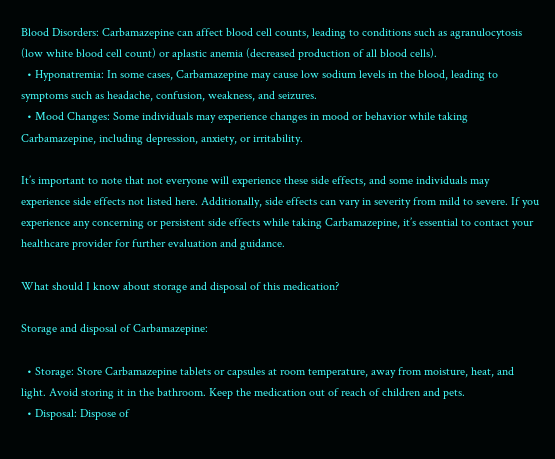Blood Disorders: Carbamazepine can affect blood cell counts, leading to conditions such as agranulocytosis (low white blood cell count) or aplastic anemia (decreased production of all blood cells).
  • Hyponatremia: In some cases, Carbamazepine may cause low sodium levels in the blood, leading to symptoms such as headache, confusion, weakness, and seizures.
  • Mood Changes: Some individuals may experience changes in mood or behavior while taking Carbamazepine, including depression, anxiety, or irritability.

It’s important to note that not everyone will experience these side effects, and some individuals may experience side effects not listed here. Additionally, side effects can vary in severity from mild to severe. If you experience any concerning or persistent side effects while taking Carbamazepine, it’s essential to contact your healthcare provider for further evaluation and guidance.

What should I know about storage and disposal of this medication?

Storage and disposal of Carbamazepine:

  • Storage: Store Carbamazepine tablets or capsules at room temperature, away from moisture, heat, and light. Avoid storing it in the bathroom. Keep the medication out of reach of children and pets.
  • Disposal: Dispose of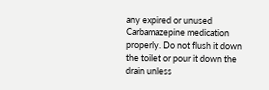any expired or unused Carbamazepine medication properly. Do not flush it down the toilet or pour it down the drain unless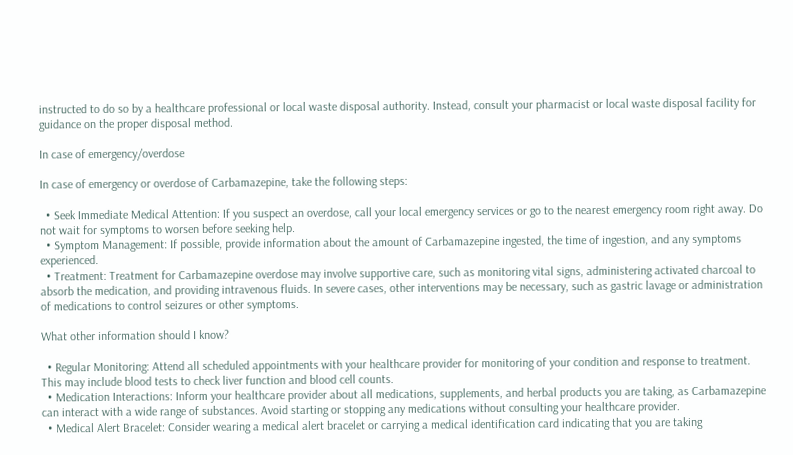instructed to do so by a healthcare professional or local waste disposal authority. Instead, consult your pharmacist or local waste disposal facility for guidance on the proper disposal method.

In case of emergency/overdose

In case of emergency or overdose of Carbamazepine, take the following steps:

  • Seek Immediate Medical Attention: If you suspect an overdose, call your local emergency services or go to the nearest emergency room right away. Do not wait for symptoms to worsen before seeking help.
  • Symptom Management: If possible, provide information about the amount of Carbamazepine ingested, the time of ingestion, and any symptoms experienced.
  • Treatment: Treatment for Carbamazepine overdose may involve supportive care, such as monitoring vital signs, administering activated charcoal to absorb the medication, and providing intravenous fluids. In severe cases, other interventions may be necessary, such as gastric lavage or administration of medications to control seizures or other symptoms.

What other information should I know?

  • Regular Monitoring: Attend all scheduled appointments with your healthcare provider for monitoring of your condition and response to treatment. This may include blood tests to check liver function and blood cell counts.
  • Medication Interactions: Inform your healthcare provider about all medications, supplements, and herbal products you are taking, as Carbamazepine can interact with a wide range of substances. Avoid starting or stopping any medications without consulting your healthcare provider.
  • Medical Alert Bracelet: Consider wearing a medical alert bracelet or carrying a medical identification card indicating that you are taking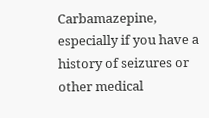Carbamazepine, especially if you have a history of seizures or other medical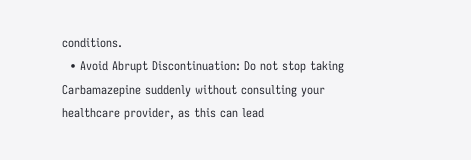conditions.
  • Avoid Abrupt Discontinuation: Do not stop taking Carbamazepine suddenly without consulting your healthcare provider, as this can lead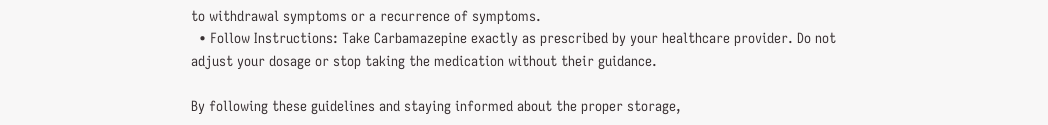to withdrawal symptoms or a recurrence of symptoms.
  • Follow Instructions: Take Carbamazepine exactly as prescribed by your healthcare provider. Do not adjust your dosage or stop taking the medication without their guidance.

By following these guidelines and staying informed about the proper storage,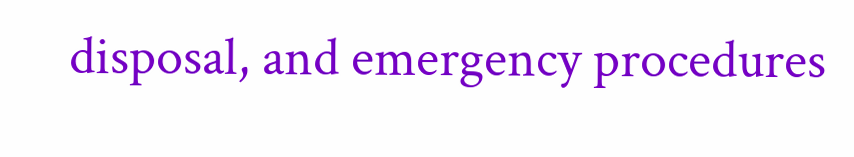disposal, and emergency procedures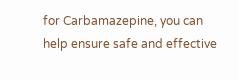for Carbamazepine, you can help ensure safe and effective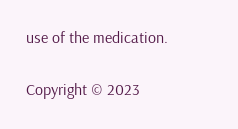use of the medication.

Copyright © 2023